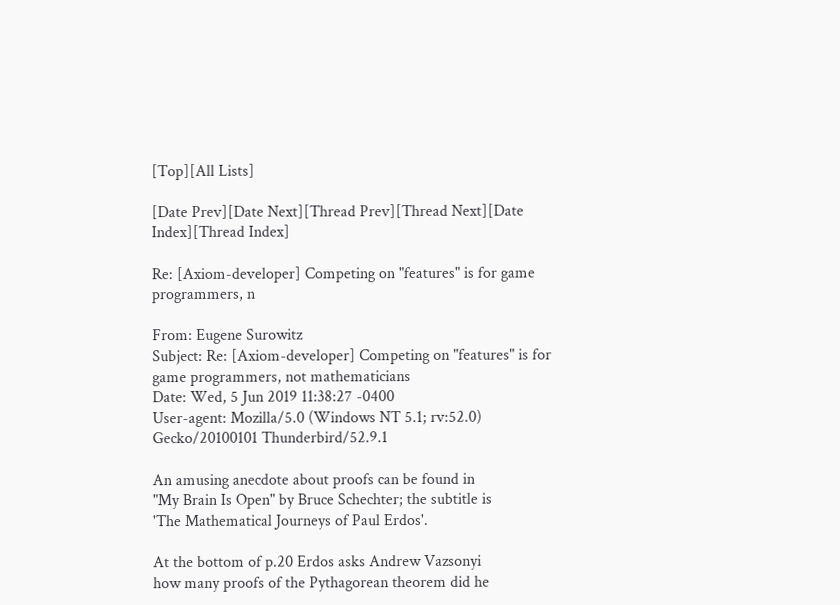[Top][All Lists]

[Date Prev][Date Next][Thread Prev][Thread Next][Date Index][Thread Index]

Re: [Axiom-developer] Competing on "features" is for game programmers, n

From: Eugene Surowitz
Subject: Re: [Axiom-developer] Competing on "features" is for game programmers, not mathematicians
Date: Wed, 5 Jun 2019 11:38:27 -0400
User-agent: Mozilla/5.0 (Windows NT 5.1; rv:52.0) Gecko/20100101 Thunderbird/52.9.1

An amusing anecdote about proofs can be found in
"My Brain Is Open" by Bruce Schechter; the subtitle is
'The Mathematical Journeys of Paul Erdos'.

At the bottom of p.20 Erdos asks Andrew Vazsonyi
how many proofs of the Pythagorean theorem did he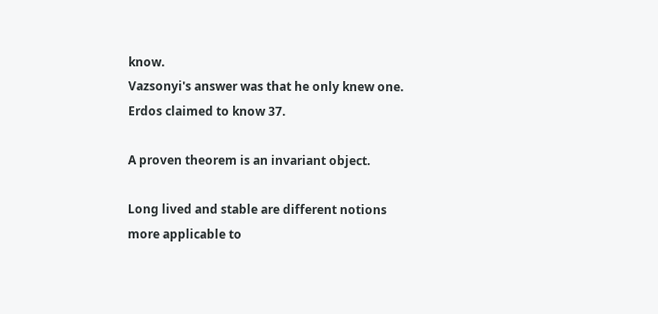know.
Vazsonyi's answer was that he only knew one.
Erdos claimed to know 37.

A proven theorem is an invariant object.

Long lived and stable are different notions
more applicable to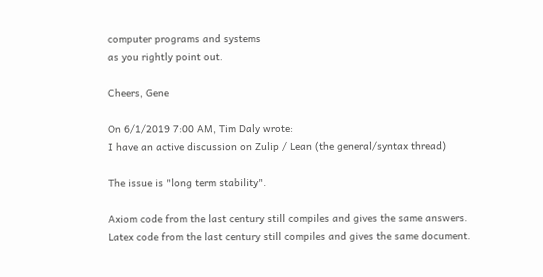computer programs and systems
as you rightly point out.

Cheers, Gene

On 6/1/2019 7:00 AM, Tim Daly wrote:
I have an active discussion on Zulip / Lean (the general/syntax thread)

The issue is "long term stability".

Axiom code from the last century still compiles and gives the same answers.
Latex code from the last century still compiles and gives the same document.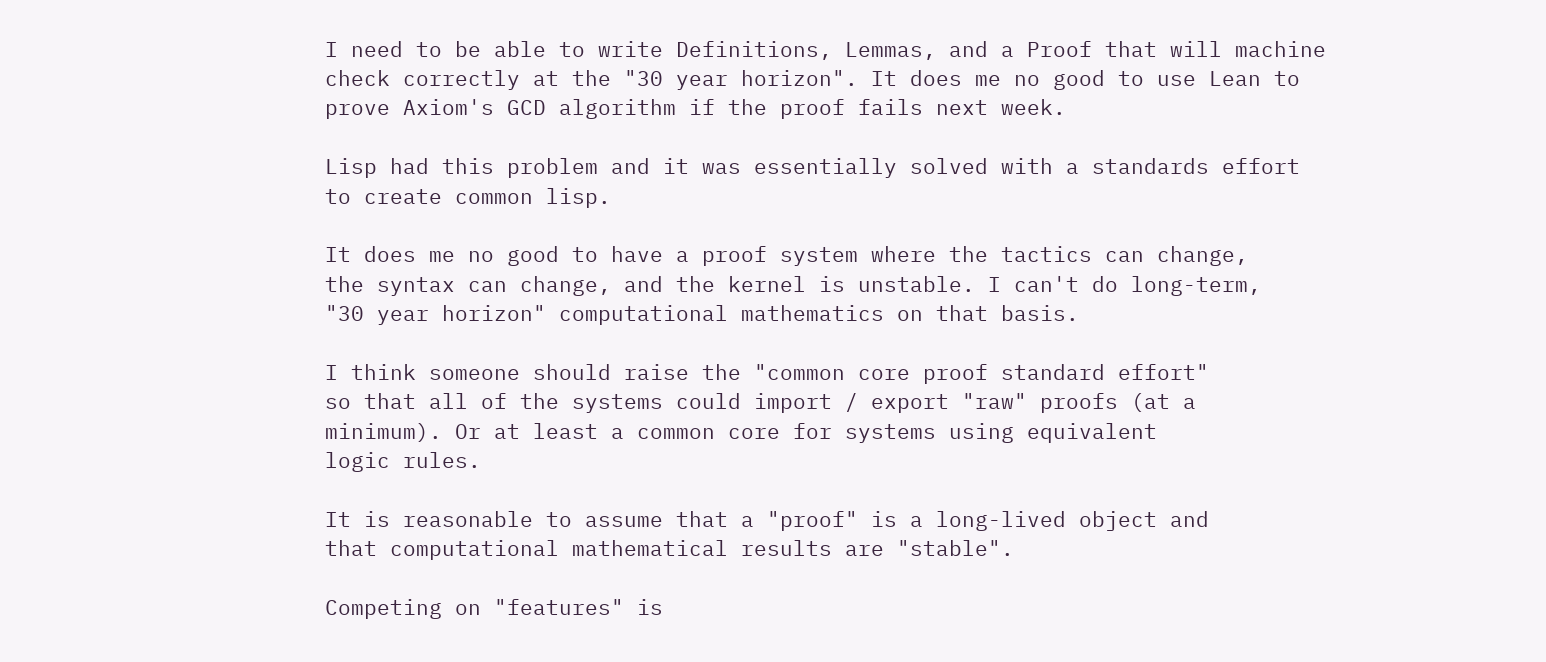I need to be able to write Definitions, Lemmas, and a Proof that will machine
check correctly at the "30 year horizon". It does me no good to use Lean to
prove Axiom's GCD algorithm if the proof fails next week.

Lisp had this problem and it was essentially solved with a standards effort
to create common lisp.

It does me no good to have a proof system where the tactics can change,
the syntax can change, and the kernel is unstable. I can't do long-term,
"30 year horizon" computational mathematics on that basis.

I think someone should raise the "common core proof standard effort"
so that all of the systems could import / export "raw" proofs (at a
minimum). Or at least a common core for systems using equivalent
logic rules.

It is reasonable to assume that a "proof" is a long-lived object and
that computational mathematical results are "stable".

Competing on "features" is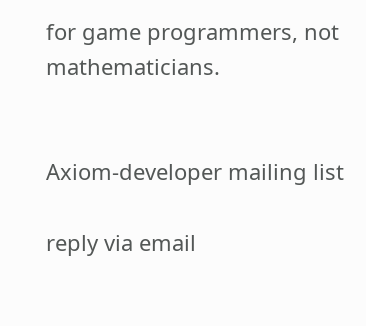for game programmers, not mathematicians.


Axiom-developer mailing list

reply via email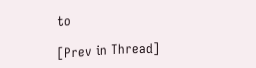to

[Prev in Thread]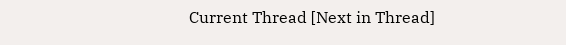Current Thread [Next in Thread]